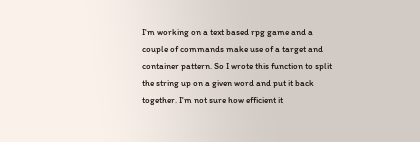I'm working on a text based rpg game and a couple of commands make use of a target and container pattern. So I wrote this function to split the string up on a given word and put it back together. I'm not sure how efficient it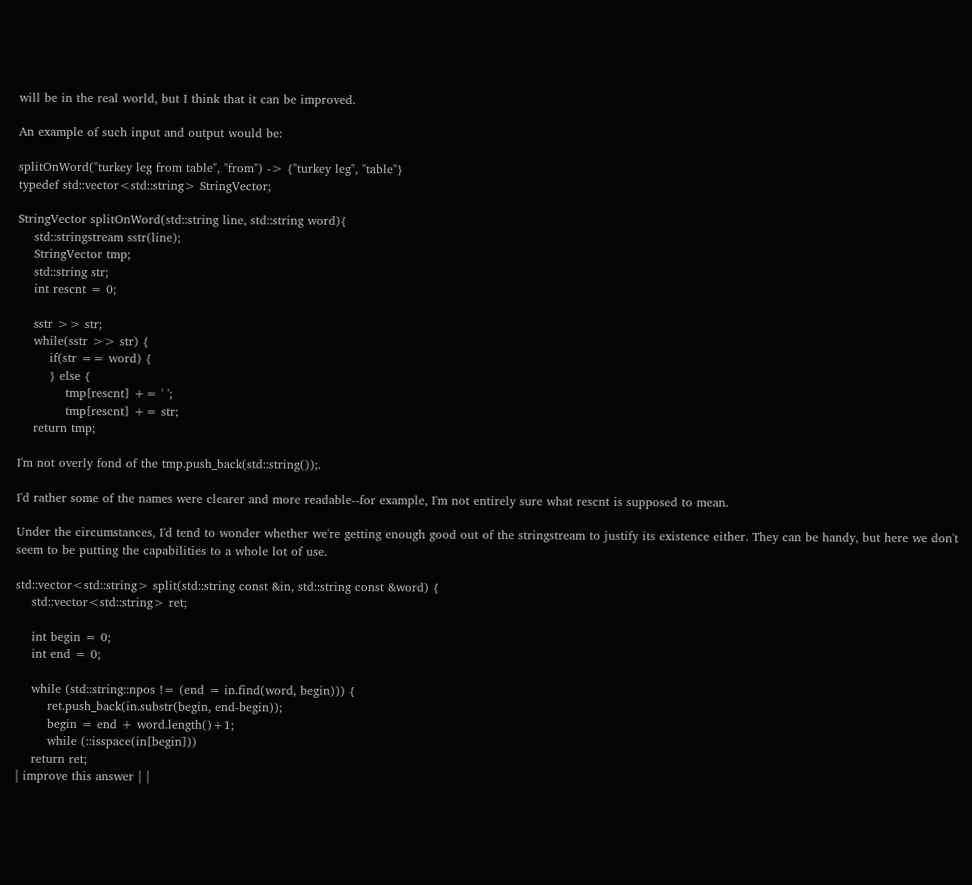will be in the real world, but I think that it can be improved.

An example of such input and output would be:

splitOnWord("turkey leg from table", "from") -> {"turkey leg", "table"}
typedef std::vector<std::string> StringVector;

StringVector splitOnWord(std::string line, std::string word){
    std::stringstream sstr(line);
    StringVector tmp;
    std::string str;
    int rescnt = 0;

    sstr >> str;
    while(sstr >> str) {
        if(str == word) {
        } else {
            tmp[rescnt] += ' ';
            tmp[rescnt] += str;
    return tmp;

I'm not overly fond of the tmp.push_back(std::string());.

I'd rather some of the names were clearer and more readable--for example, I'm not entirely sure what rescnt is supposed to mean.

Under the circumstances, I'd tend to wonder whether we're getting enough good out of the stringstream to justify its existence either. They can be handy, but here we don't seem to be putting the capabilities to a whole lot of use.

std::vector<std::string> split(std::string const &in, std::string const &word) {
    std::vector<std::string> ret;

    int begin = 0;
    int end = 0;

    while (std::string::npos != (end = in.find(word, begin))) {
        ret.push_back(in.substr(begin, end-begin));
        begin = end + word.length()+1;
        while (::isspace(in[begin]))
    return ret;
| improve this answer | |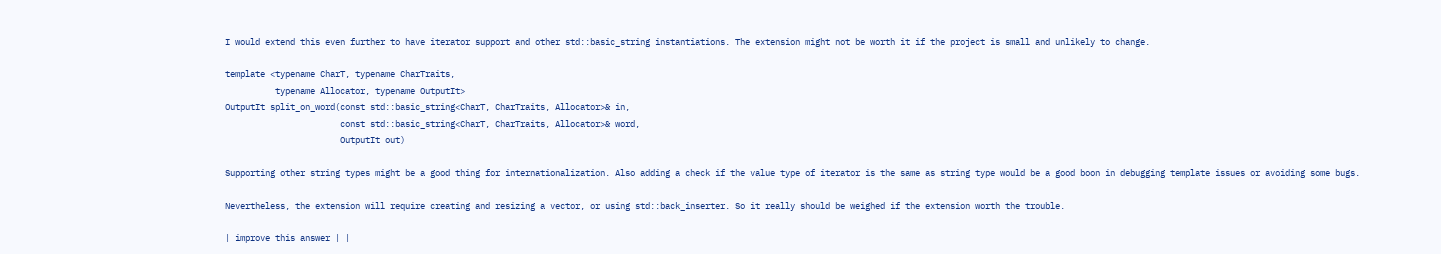I would extend this even further to have iterator support and other std::basic_string instantiations. The extension might not be worth it if the project is small and unlikely to change.

template <typename CharT, typename CharTraits,
          typename Allocator, typename OutputIt>
OutputIt split_on_word(const std::basic_string<CharT, CharTraits, Allocator>& in,
                       const std::basic_string<CharT, CharTraits, Allocator>& word,
                       OutputIt out)

Supporting other string types might be a good thing for internationalization. Also adding a check if the value type of iterator is the same as string type would be a good boon in debugging template issues or avoiding some bugs.

Nevertheless, the extension will require creating and resizing a vector, or using std::back_inserter. So it really should be weighed if the extension worth the trouble.

| improve this answer | |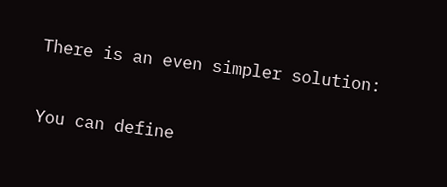There is an even simpler solution:


You can define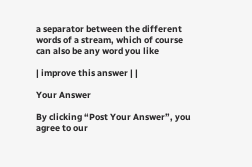a separator between the different words of a stream, which of course can also be any word you like

| improve this answer | |

Your Answer

By clicking “Post Your Answer”, you agree to our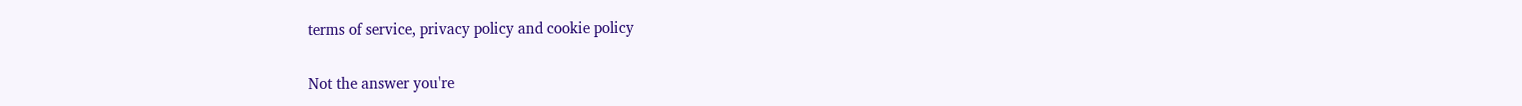terms of service, privacy policy and cookie policy

Not the answer you're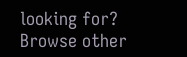looking for? Browse other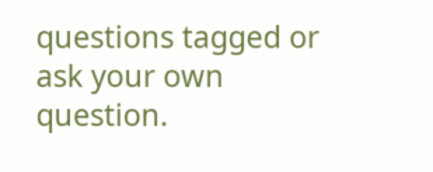questions tagged or ask your own question.